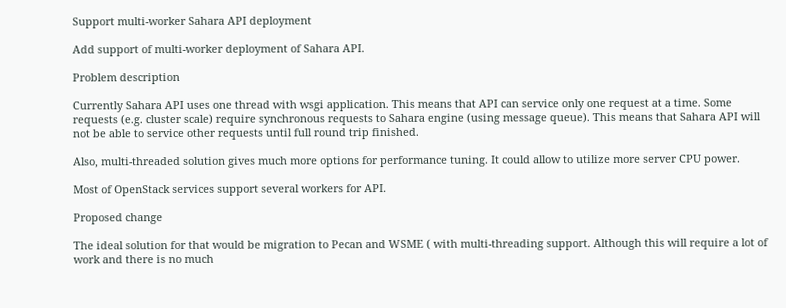Support multi-worker Sahara API deployment

Add support of multi-worker deployment of Sahara API.

Problem description

Currently Sahara API uses one thread with wsgi application. This means that API can service only one request at a time. Some requests (e.g. cluster scale) require synchronous requests to Sahara engine (using message queue). This means that Sahara API will not be able to service other requests until full round trip finished.

Also, multi-threaded solution gives much more options for performance tuning. It could allow to utilize more server CPU power.

Most of OpenStack services support several workers for API.

Proposed change

The ideal solution for that would be migration to Pecan and WSME ( with multi-threading support. Although this will require a lot of work and there is no much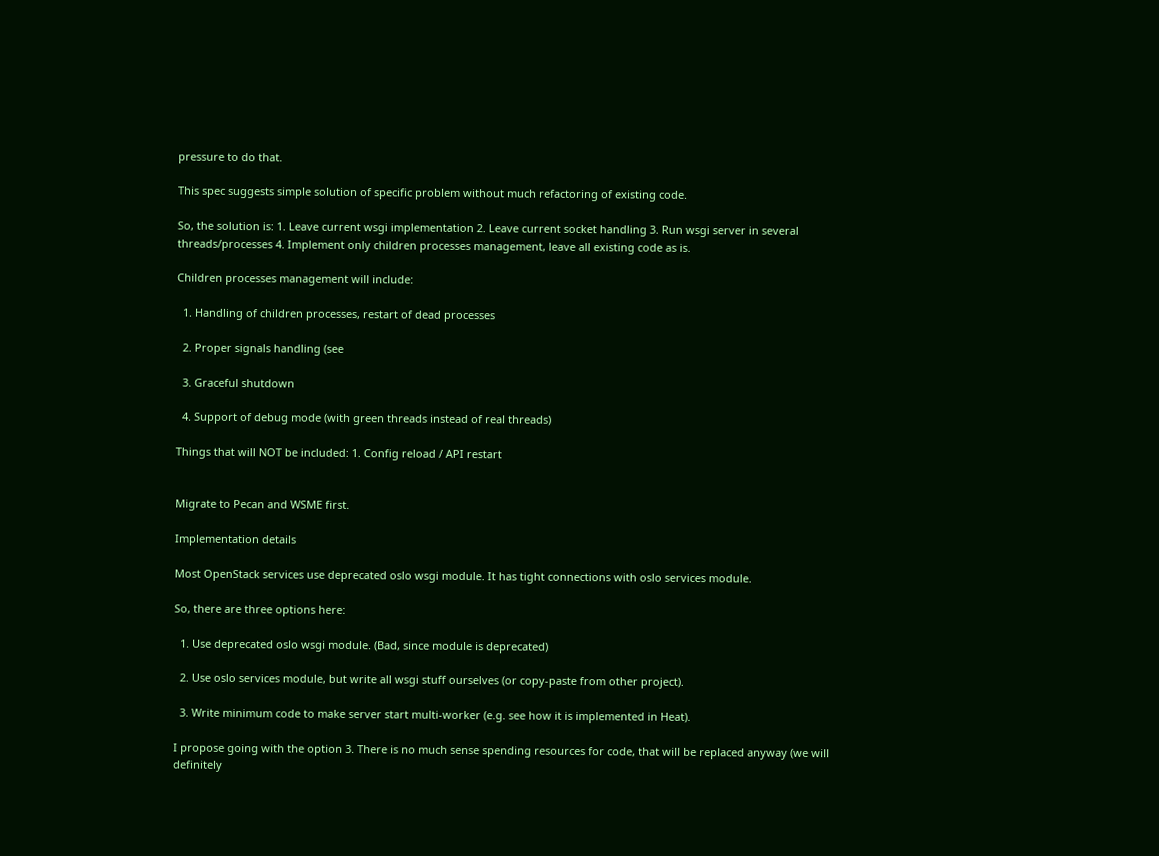pressure to do that.

This spec suggests simple solution of specific problem without much refactoring of existing code.

So, the solution is: 1. Leave current wsgi implementation 2. Leave current socket handling 3. Run wsgi server in several threads/processes 4. Implement only children processes management, leave all existing code as is.

Children processes management will include:

  1. Handling of children processes, restart of dead processes

  2. Proper signals handling (see

  3. Graceful shutdown

  4. Support of debug mode (with green threads instead of real threads)

Things that will NOT be included: 1. Config reload / API restart


Migrate to Pecan and WSME first.

Implementation details

Most OpenStack services use deprecated oslo wsgi module. It has tight connections with oslo services module.

So, there are three options here:

  1. Use deprecated oslo wsgi module. (Bad, since module is deprecated)

  2. Use oslo services module, but write all wsgi stuff ourselves (or copy-paste from other project).

  3. Write minimum code to make server start multi-worker (e.g. see how it is implemented in Heat).

I propose going with the option 3. There is no much sense spending resources for code, that will be replaced anyway (we will definitely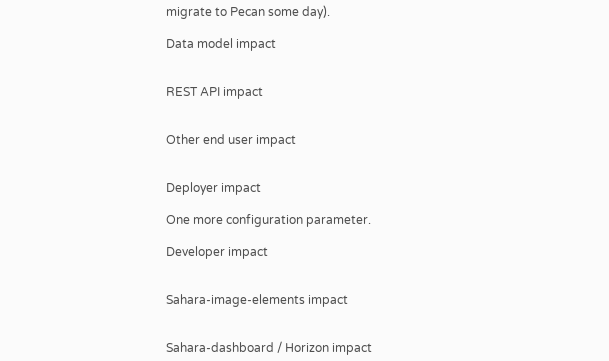migrate to Pecan some day).

Data model impact


REST API impact


Other end user impact


Deployer impact

One more configuration parameter.

Developer impact


Sahara-image-elements impact


Sahara-dashboard / Horizon impact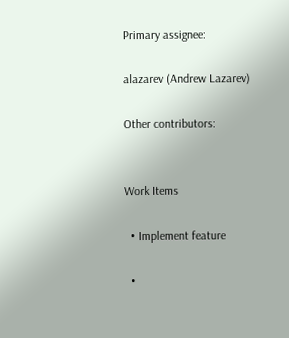Primary assignee:

alazarev (Andrew Lazarev)

Other contributors:


Work Items

  • Implement feature

  •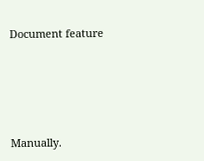Document feature




Manually.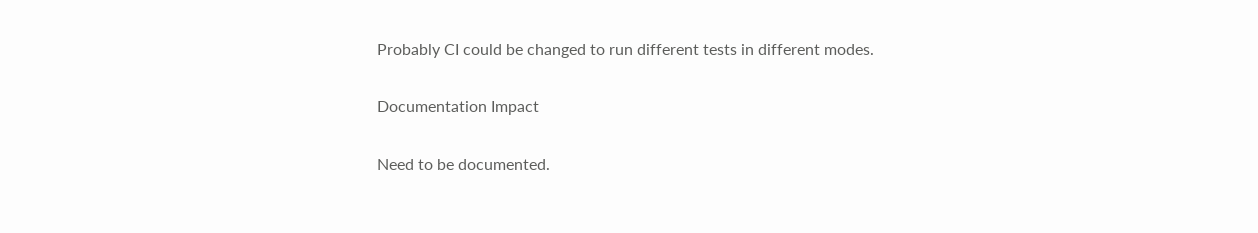Probably CI could be changed to run different tests in different modes.

Documentation Impact

Need to be documented.